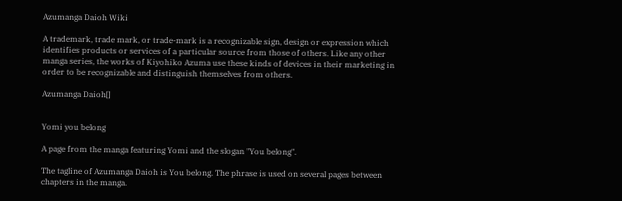Azumanga Daioh Wiki

A trademark, trade mark, or trade-mark is a recognizable sign, design or expression which identifies products or services of a particular source from those of others. Like any other manga series, the works of Kiyohiko Azuma use these kinds of devices in their marketing in order to be recognizable and distinguish themselves from others.

Azumanga Daioh[]


Yomi you belong

A page from the manga featuring Yomi and the slogan "You belong".

The tagline of Azumanga Daioh is You belong. The phrase is used on several pages between chapters in the manga.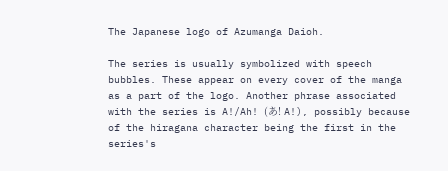The Japanese logo of Azumanga Daioh.

The series is usually symbolized with speech bubbles. These appear on every cover of the manga as a part of the logo. Another phrase associated with the series is A!/Ah! (あ! A!), possibly because of the hiragana character being the first in the series's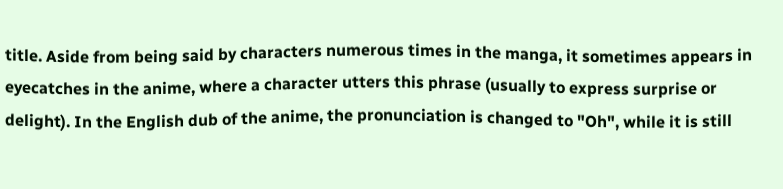title. Aside from being said by characters numerous times in the manga, it sometimes appears in eyecatches in the anime, where a character utters this phrase (usually to express surprise or delight). In the English dub of the anime, the pronunciation is changed to "Oh", while it is still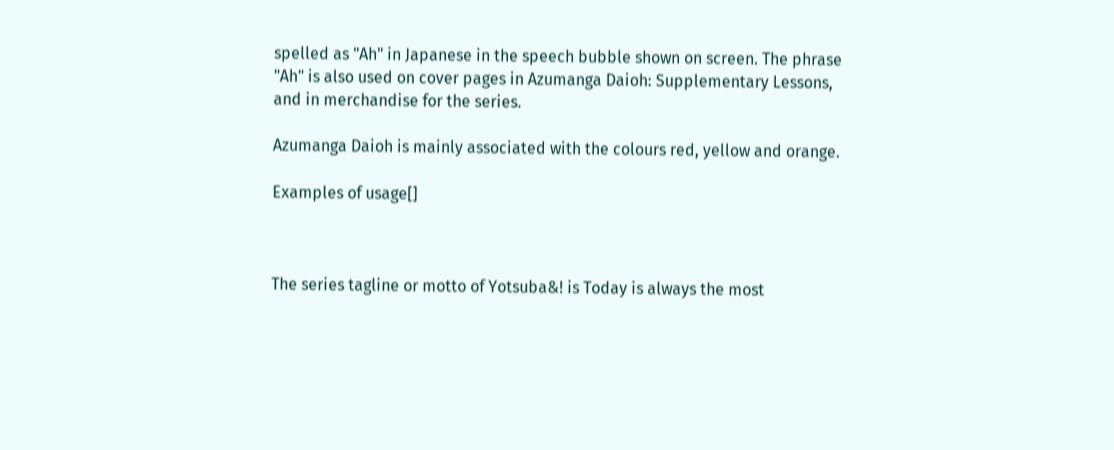spelled as "Ah" in Japanese in the speech bubble shown on screen. The phrase "Ah" is also used on cover pages in Azumanga Daioh: Supplementary Lessons, and in merchandise for the series.

Azumanga Daioh is mainly associated with the colours red, yellow and orange.

Examples of usage[]



The series tagline or motto of Yotsuba&! is Today is always the most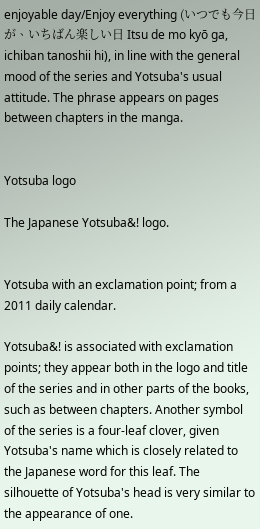enjoyable day/Enjoy everything (いつでも今日が、いちばん楽しい日 Itsu de mo kyō ga, ichiban tanoshii hi), in line with the general mood of the series and Yotsuba's usual attitude. The phrase appears on pages between chapters in the manga.


Yotsuba logo

The Japanese Yotsuba&! logo.


Yotsuba with an exclamation point; from a 2011 daily calendar.

Yotsuba&! is associated with exclamation points; they appear both in the logo and title of the series and in other parts of the books, such as between chapters. Another symbol of the series is a four-leaf clover, given Yotsuba's name which is closely related to the Japanese word for this leaf. The silhouette of Yotsuba's head is very similar to the appearance of one.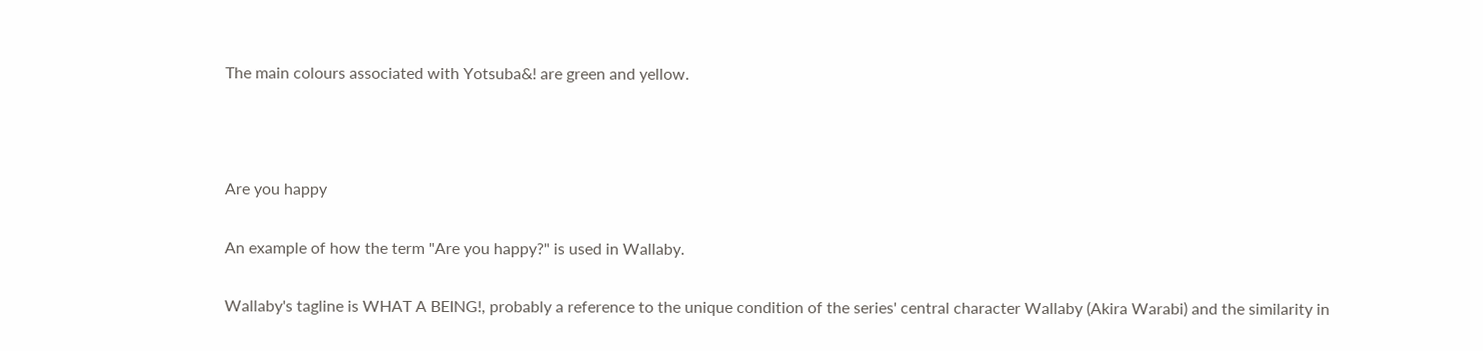The main colours associated with Yotsuba&! are green and yellow.



Are you happy

An example of how the term "Are you happy?" is used in Wallaby.

Wallaby's tagline is WHAT A BEING!, probably a reference to the unique condition of the series' central character Wallaby (Akira Warabi) and the similarity in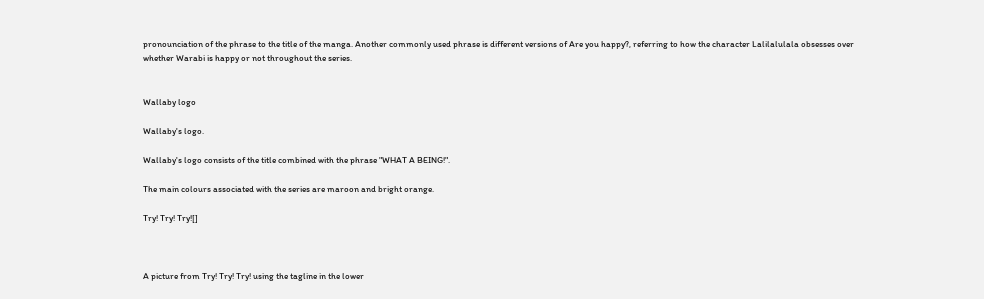pronounciation of the phrase to the title of the manga. Another commonly used phrase is different versions of Are you happy?, referring to how the character Lalilalulala obsesses over whether Warabi is happy or not throughout the series.


Wallaby logo

Wallaby's logo.

Wallaby's logo consists of the title combined with the phrase "WHAT A BEING!".

The main colours associated with the series are maroon and bright orange.

Try! Try! Try![]



A picture from Try! Try! Try! using the tagline in the lower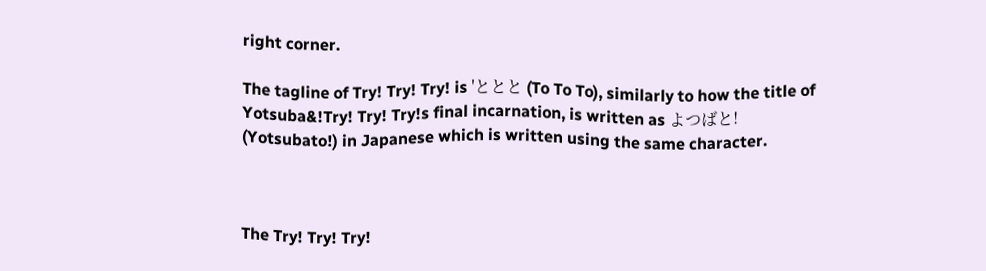right corner.

The tagline of Try! Try! Try! is 'ととと (To To To), similarly to how the title of Yotsuba&!Try! Try! Try!s final incarnation, is written as よつばと! (Yotsubato!) in Japanese which is written using the same character.



The Try! Try! Try!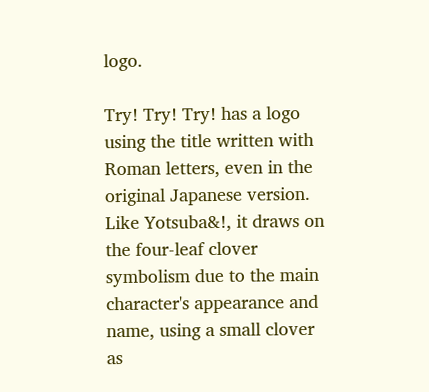logo.

Try! Try! Try! has a logo using the title written with Roman letters, even in the original Japanese version. Like Yotsuba&!, it draws on the four-leaf clover symbolism due to the main character's appearance and name, using a small clover as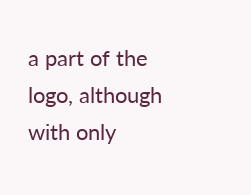a part of the logo, although with only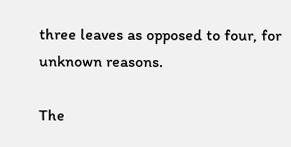three leaves as opposed to four, for unknown reasons.

The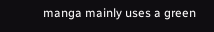manga mainly uses a green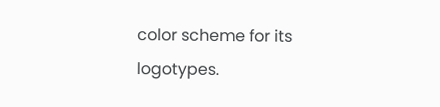color scheme for its logotypes.